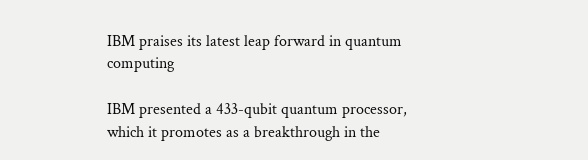IBM praises its latest leap forward in quantum computing

IBM presented a 433-qubit quantum processor, which it promotes as a breakthrough in the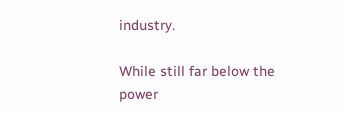industry.

While still far below the power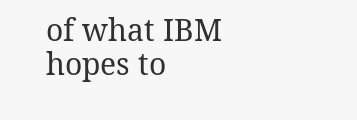of what IBM hopes to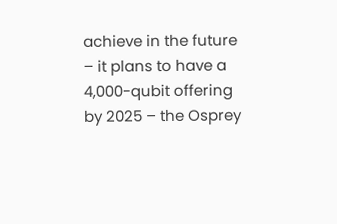achieve in the future – it plans to have a 4,000-qubit offering by 2025 – the Osprey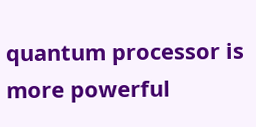quantum processor is more powerful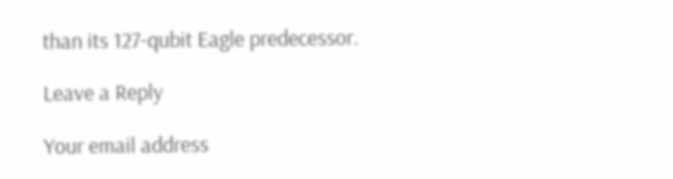than its 127-qubit Eagle predecessor.

Leave a Reply

Your email address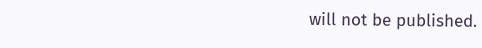will not be published.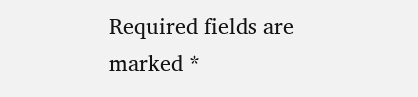Required fields are marked *